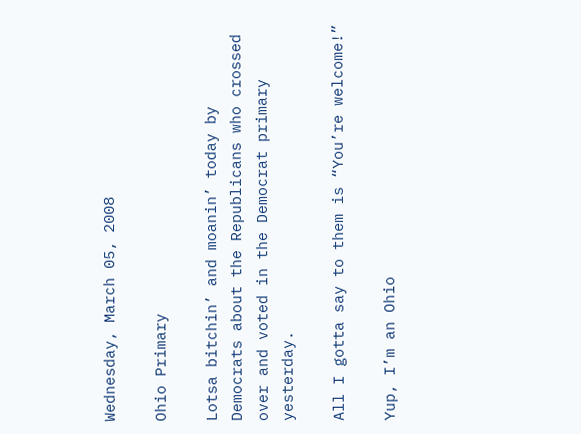Wednesday, March 05, 2008

Ohio Primary

Lotsa bitchin’ and moanin’ today by Democrats about the Republicans who crossed over and voted in the Democrat primary yesterday.

All I gotta say to them is “You’re welcome!”

Yup, I’m an Ohio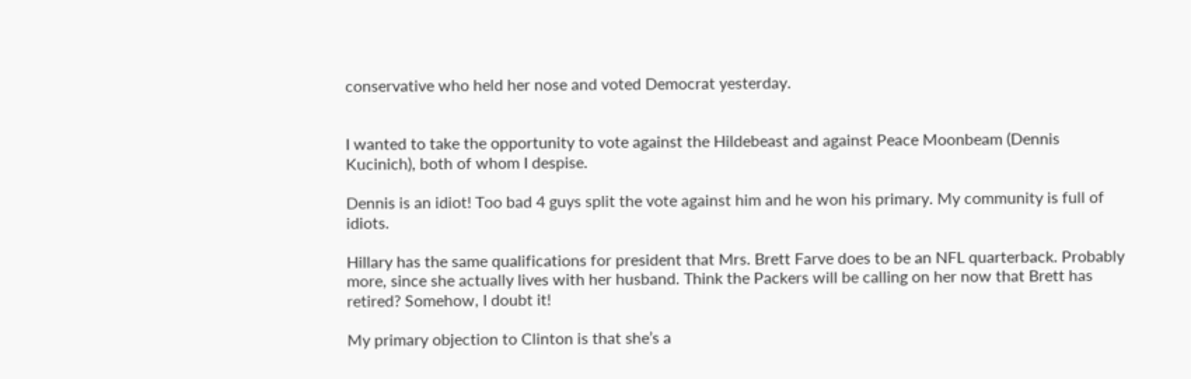conservative who held her nose and voted Democrat yesterday.


I wanted to take the opportunity to vote against the Hildebeast and against Peace Moonbeam (Dennis Kucinich), both of whom I despise.

Dennis is an idiot! Too bad 4 guys split the vote against him and he won his primary. My community is full of idiots.

Hillary has the same qualifications for president that Mrs. Brett Farve does to be an NFL quarterback. Probably more, since she actually lives with her husband. Think the Packers will be calling on her now that Brett has retired? Somehow, I doubt it!

My primary objection to Clinton is that she’s a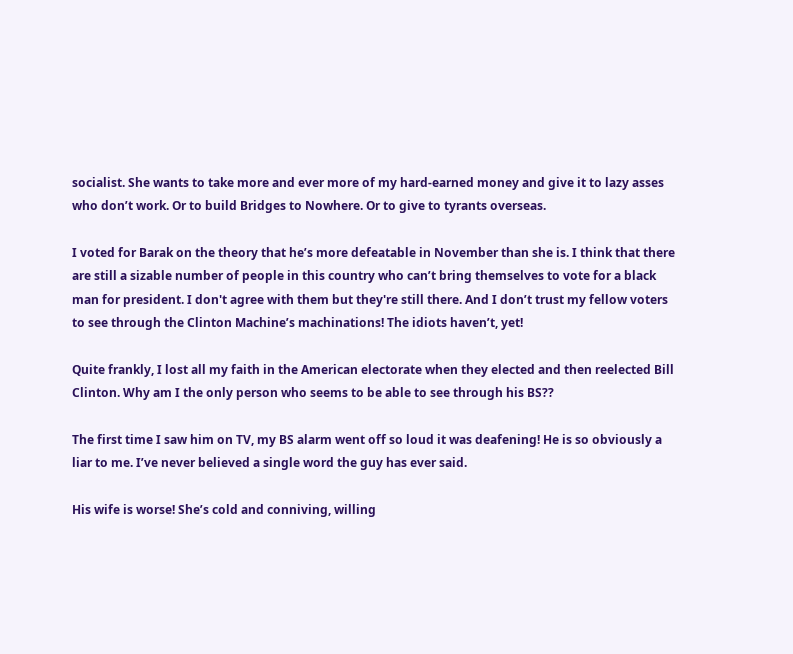socialist. She wants to take more and ever more of my hard-earned money and give it to lazy asses who don’t work. Or to build Bridges to Nowhere. Or to give to tyrants overseas.

I voted for Barak on the theory that he’s more defeatable in November than she is. I think that there are still a sizable number of people in this country who can’t bring themselves to vote for a black man for president. I don't agree with them but they're still there. And I don’t trust my fellow voters to see through the Clinton Machine’s machinations! The idiots haven’t, yet!

Quite frankly, I lost all my faith in the American electorate when they elected and then reelected Bill Clinton. Why am I the only person who seems to be able to see through his BS??

The first time I saw him on TV, my BS alarm went off so loud it was deafening! He is so obviously a liar to me. I’ve never believed a single word the guy has ever said.

His wife is worse! She’s cold and conniving, willing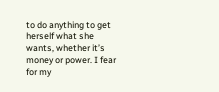to do anything to get herself what she wants, whether it’s money or power. I fear for my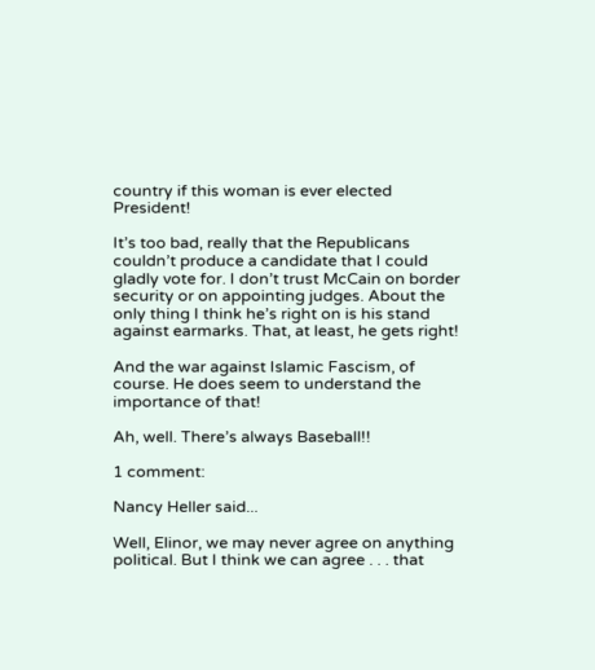country if this woman is ever elected President!

It’s too bad, really that the Republicans couldn’t produce a candidate that I could gladly vote for. I don’t trust McCain on border security or on appointing judges. About the only thing I think he’s right on is his stand against earmarks. That, at least, he gets right!

And the war against Islamic Fascism, of course. He does seem to understand the importance of that!

Ah, well. There’s always Baseball!!

1 comment:

Nancy Heller said...

Well, Elinor, we may never agree on anything political. But I think we can agree . . . that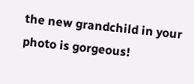the new grandchild in your photo is gorgeous!